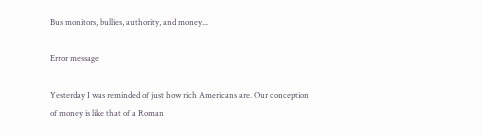Bus monitors, bullies, authority, and money...

Error message

Yesterday I was reminded of just how rich Americans are. Our conception of money is like that of a Roman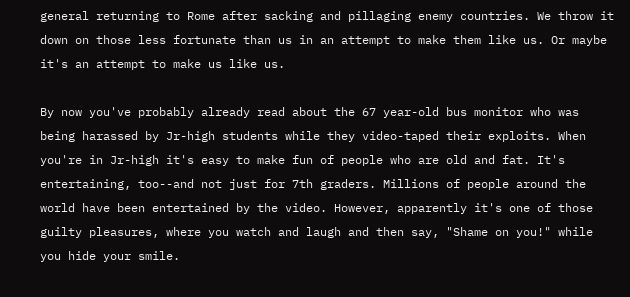general returning to Rome after sacking and pillaging enemy countries. We throw it down on those less fortunate than us in an attempt to make them like us. Or maybe it's an attempt to make us like us.

By now you've probably already read about the 67 year-old bus monitor who was being harassed by Jr-high students while they video-taped their exploits. When you're in Jr-high it's easy to make fun of people who are old and fat. It's entertaining, too--and not just for 7th graders. Millions of people around the world have been entertained by the video. However, apparently it's one of those guilty pleasures, where you watch and laugh and then say, "Shame on you!" while you hide your smile.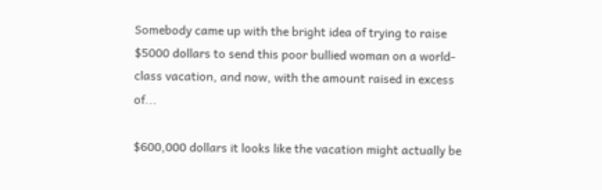Somebody came up with the bright idea of trying to raise $5000 dollars to send this poor bullied woman on a world-class vacation, and now, with the amount raised in excess of...

$600,000 dollars it looks like the vacation might actually be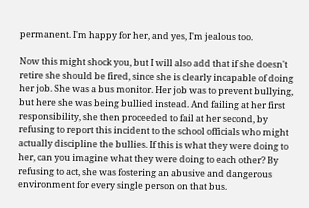permanent. I'm happy for her, and yes, I'm jealous too.

Now this might shock you, but I will also add that if she doesn't retire she should be fired, since she is clearly incapable of doing her job. She was a bus monitor. Her job was to prevent bullying, but here she was being bullied instead. And failing at her first responsibility, she then proceeded to fail at her second, by refusing to report this incident to the school officials who might actually discipline the bullies. If this is what they were doing to her, can you imagine what they were doing to each other? By refusing to act, she was fostering an abusive and dangerous environment for every single person on that bus.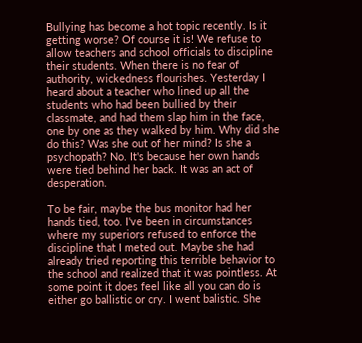Bullying has become a hot topic recently. Is it getting worse? Of course it is! We refuse to allow teachers and school officials to discipline their students. When there is no fear of authority, wickedness flourishes. Yesterday I heard about a teacher who lined up all the students who had been bullied by their classmate, and had them slap him in the face, one by one as they walked by him. Why did she do this? Was she out of her mind? Is she a psychopath? No. It's because her own hands were tied behind her back. It was an act of desperation.

To be fair, maybe the bus monitor had her hands tied, too. I've been in circumstances where my superiors refused to enforce the discipline that I meted out. Maybe she had already tried reporting this terrible behavior to the school and realized that it was pointless. At some point it does feel like all you can do is either go ballistic or cry. I went balistic. She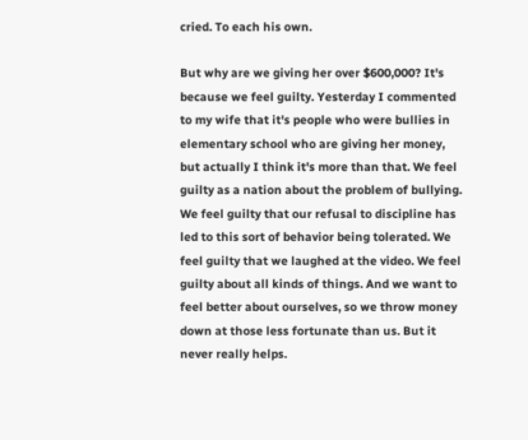cried. To each his own.

But why are we giving her over $600,000? It's because we feel guilty. Yesterday I commented to my wife that it's people who were bullies in elementary school who are giving her money, but actually I think it's more than that. We feel guilty as a nation about the problem of bullying. We feel guilty that our refusal to discipline has led to this sort of behavior being tolerated. We feel guilty that we laughed at the video. We feel guilty about all kinds of things. And we want to feel better about ourselves, so we throw money down at those less fortunate than us. But it never really helps.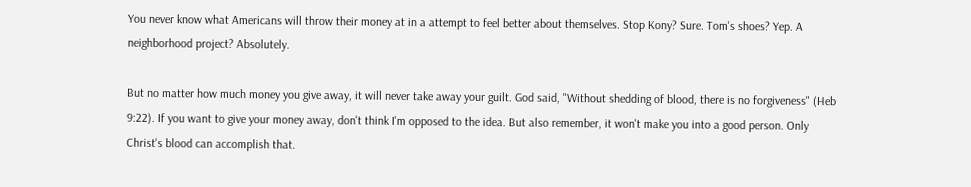You never know what Americans will throw their money at in a attempt to feel better about themselves. Stop Kony? Sure. Tom's shoes? Yep. A neighborhood project? Absolutely.

But no matter how much money you give away, it will never take away your guilt. God said, "Without shedding of blood, there is no forgiveness" (Heb 9:22). If you want to give your money away, don't think I'm opposed to the idea. But also remember, it won't make you into a good person. Only Christ's blood can accomplish that.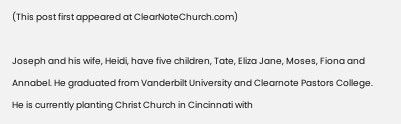(This post first appeared at ClearNoteChurch.com)

Joseph and his wife, Heidi, have five children, Tate, Eliza Jane, Moses, Fiona and Annabel. He graduated from Vanderbilt University and Clearnote Pastors College. He is currently planting Christ Church in Cincinnati with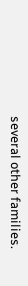several other families.